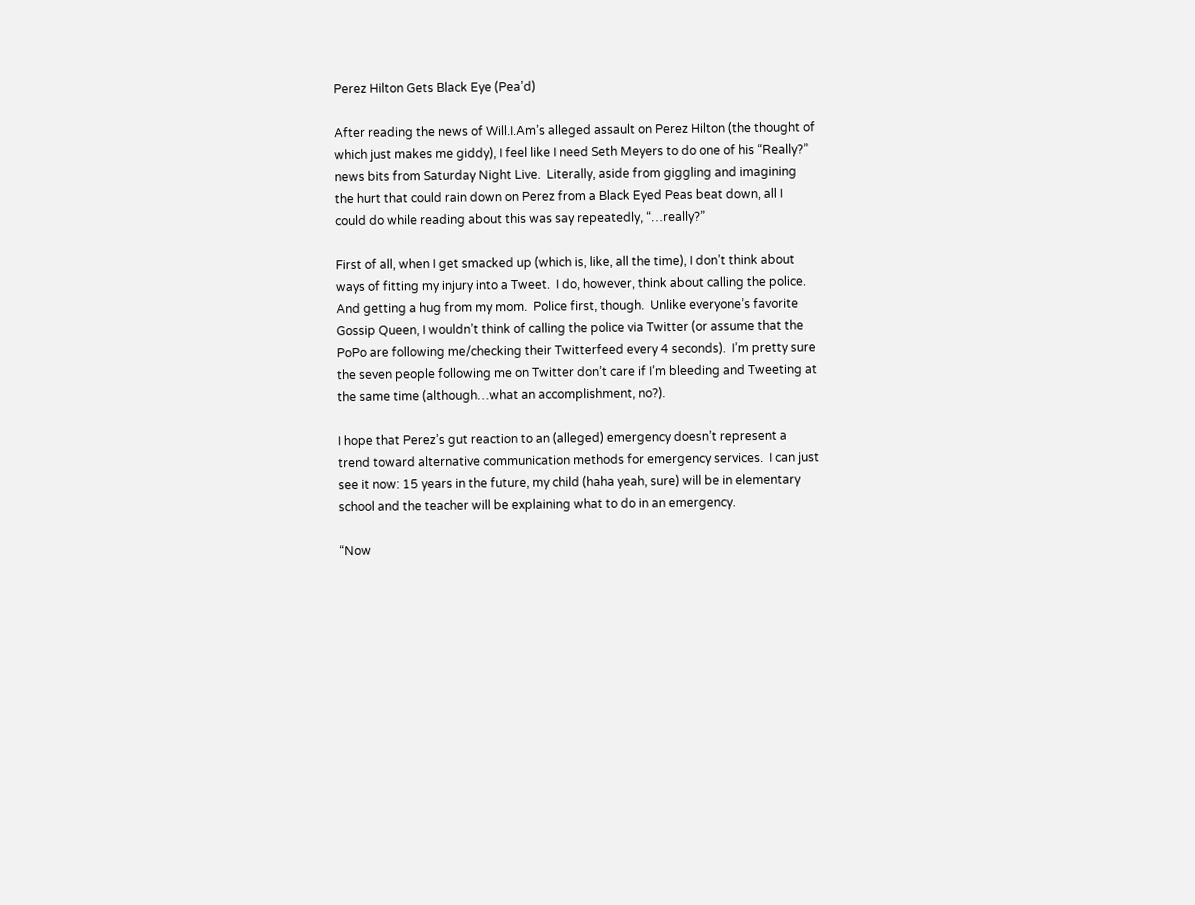Perez Hilton Gets Black Eye (Pea’d)

After reading the news of Will.I.Am’s alleged assault on Perez Hilton (the thought of which just makes me giddy), I feel like I need Seth Meyers to do one of his “Really?” news bits from Saturday Night Live.  Literally, aside from giggling and imagining the hurt that could rain down on Perez from a Black Eyed Peas beat down, all I could do while reading about this was say repeatedly, “…really?”

First of all, when I get smacked up (which is, like, all the time), I don’t think about ways of fitting my injury into a Tweet.  I do, however, think about calling the police.  And getting a hug from my mom.  Police first, though.  Unlike everyone’s favorite Gossip Queen, I wouldn’t think of calling the police via Twitter (or assume that the PoPo are following me/checking their Twitterfeed every 4 seconds).  I’m pretty sure the seven people following me on Twitter don’t care if I’m bleeding and Tweeting at the same time (although…what an accomplishment, no?).

I hope that Perez’s gut reaction to an (alleged) emergency doesn’t represent a trend toward alternative communication methods for emergency services.  I can just see it now: 15 years in the future, my child (haha yeah, sure) will be in elementary school and the teacher will be explaining what to do in an emergency.

“Now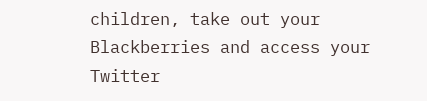children, take out your Blackberries and access your Twitter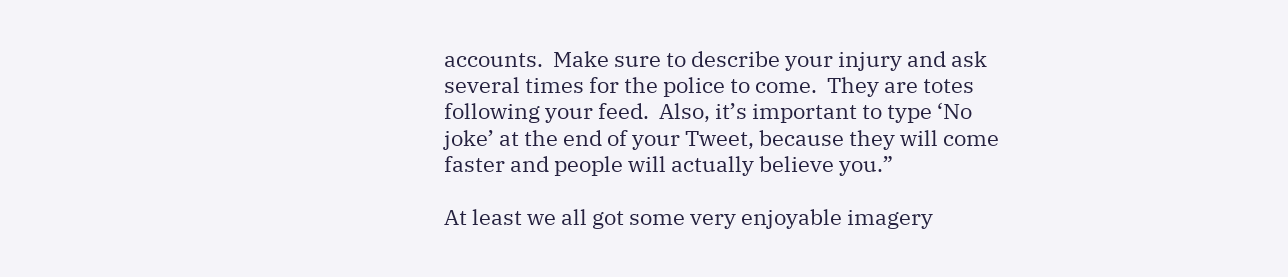accounts.  Make sure to describe your injury and ask several times for the police to come.  They are totes following your feed.  Also, it’s important to type ‘No joke’ at the end of your Tweet, because they will come faster and people will actually believe you.”

At least we all got some very enjoyable imagery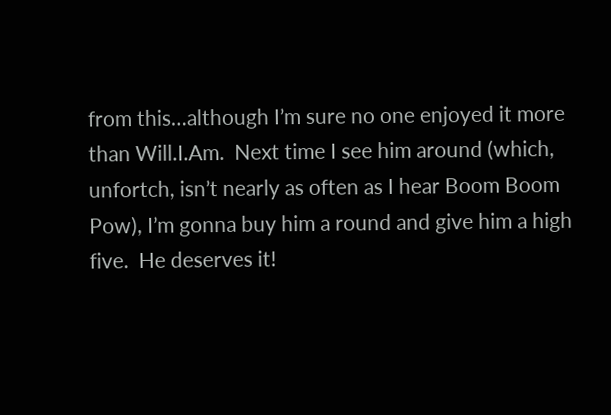from this…although I’m sure no one enjoyed it more than Will.I.Am.  Next time I see him around (which, unfortch, isn’t nearly as often as I hear Boom Boom Pow), I’m gonna buy him a round and give him a high five.  He deserves it!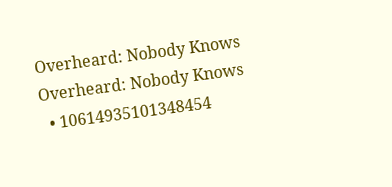Overheard: Nobody Knows
Overheard: Nobody Knows
  • 10614935101348454